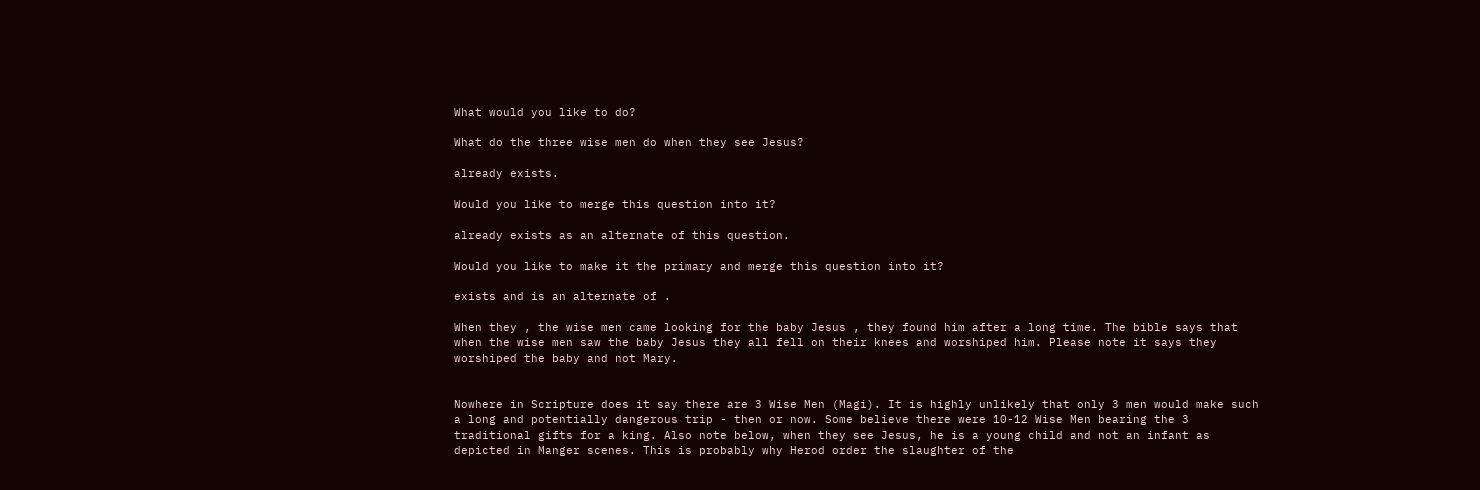What would you like to do?

What do the three wise men do when they see Jesus?

already exists.

Would you like to merge this question into it?

already exists as an alternate of this question.

Would you like to make it the primary and merge this question into it?

exists and is an alternate of .

When they , the wise men came looking for the baby Jesus , they found him after a long time. The bible says that when the wise men saw the baby Jesus they all fell on their knees and worshiped him. Please note it says they worshiped the baby and not Mary.


Nowhere in Scripture does it say there are 3 Wise Men (Magi). It is highly unlikely that only 3 men would make such a long and potentially dangerous trip - then or now. Some believe there were 10-12 Wise Men bearing the 3 traditional gifts for a king. Also note below, when they see Jesus, he is a young child and not an infant as depicted in Manger scenes. This is probably why Herod order the slaughter of the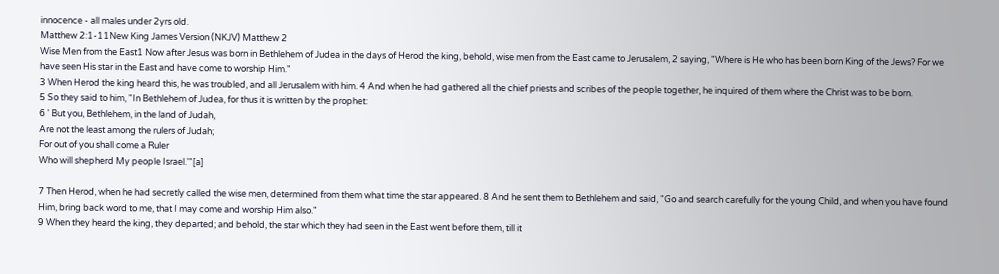innocence - all males under 2yrs old.
Matthew 2:1-11New King James Version (NKJV) Matthew 2
Wise Men from the East1 Now after Jesus was born in Bethlehem of Judea in the days of Herod the king, behold, wise men from the East came to Jerusalem, 2 saying, "Where is He who has been born King of the Jews? For we have seen His star in the East and have come to worship Him."
3 When Herod the king heard this, he was troubled, and all Jerusalem with him. 4 And when he had gathered all the chief priests and scribes of the people together, he inquired of them where the Christ was to be born.
5 So they said to him, "In Bethlehem of Judea, for thus it is written by the prophet:
6 ' But you, Bethlehem, in the land of Judah,
Are not the least among the rulers of Judah;
For out of you shall come a Ruler
Who will shepherd My people Israel.'"[a]

7 Then Herod, when he had secretly called the wise men, determined from them what time the star appeared. 8 And he sent them to Bethlehem and said, "Go and search carefully for the young Child, and when you have found Him, bring back word to me, that I may come and worship Him also."
9 When they heard the king, they departed; and behold, the star which they had seen in the East went before them, till it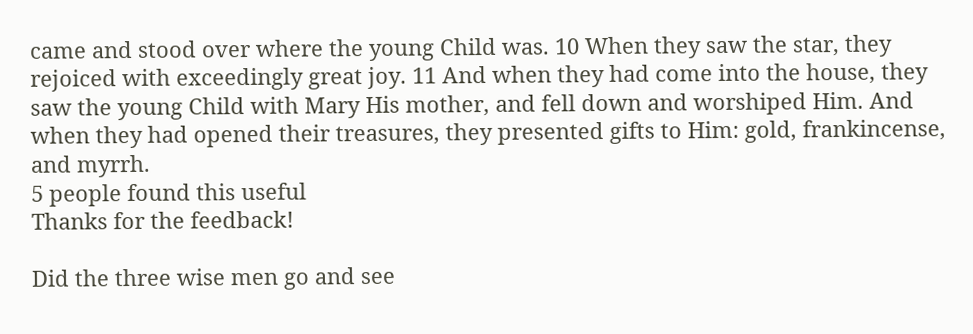came and stood over where the young Child was. 10 When they saw the star, they rejoiced with exceedingly great joy. 11 And when they had come into the house, they saw the young Child with Mary His mother, and fell down and worshiped Him. And when they had opened their treasures, they presented gifts to Him: gold, frankincense, and myrrh.
5 people found this useful
Thanks for the feedback!

Did the three wise men go and see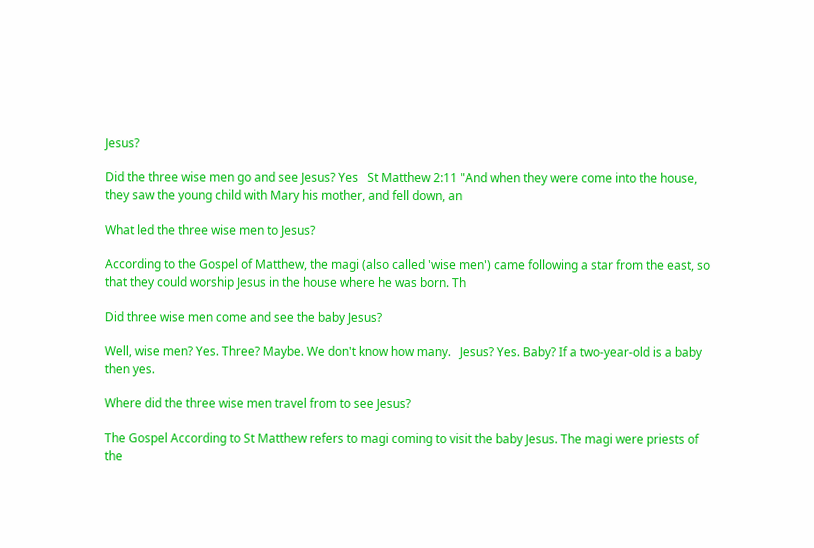Jesus?

Did the three wise men go and see Jesus? Yes   St Matthew 2:11 "And when they were come into the house, they saw the young child with Mary his mother, and fell down, an

What led the three wise men to Jesus?

According to the Gospel of Matthew, the magi (also called 'wise men') came following a star from the east, so that they could worship Jesus in the house where he was born. Th

Did three wise men come and see the baby Jesus?

Well, wise men? Yes. Three? Maybe. We don't know how many.   Jesus? Yes. Baby? If a two-year-old is a baby then yes.

Where did the three wise men travel from to see Jesus?

The Gospel According to St Matthew refers to magi coming to visit the baby Jesus. The magi were priests of the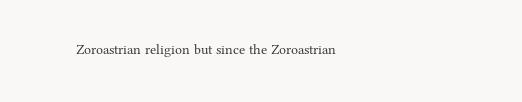Zoroastrian religion but since the Zoroastrian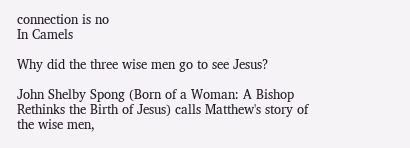connection is no
In Camels

Why did the three wise men go to see Jesus?

John Shelby Spong (Born of a Woman: A Bishop Rethinks the Birth of Jesus) calls Matthew's story of the wise men,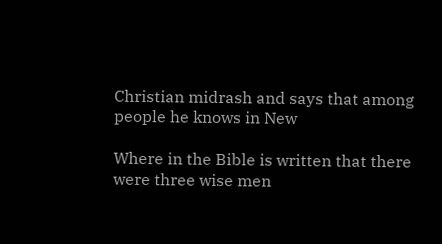Christian midrash and says that among people he knows in New

Where in the Bible is written that there were three wise men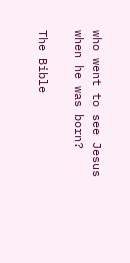who went to see Jesus when he was born?

The Bible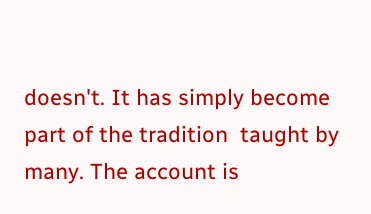doesn't. It has simply become part of the tradition  taught by many. The account is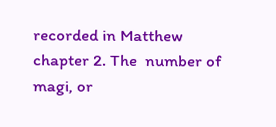recorded in Matthew chapter 2. The  number of magi, or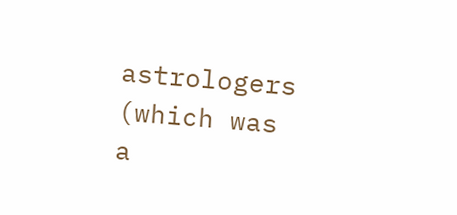astrologers (which was a